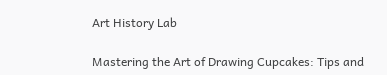Art History Lab

Mastering the Art of Drawing Cupcakes: Tips and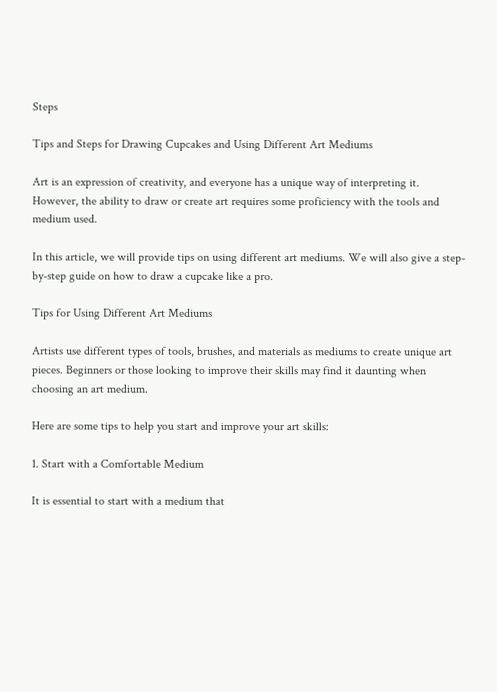Steps

Tips and Steps for Drawing Cupcakes and Using Different Art Mediums

Art is an expression of creativity, and everyone has a unique way of interpreting it. However, the ability to draw or create art requires some proficiency with the tools and medium used.

In this article, we will provide tips on using different art mediums. We will also give a step-by-step guide on how to draw a cupcake like a pro.

Tips for Using Different Art Mediums

Artists use different types of tools, brushes, and materials as mediums to create unique art pieces. Beginners or those looking to improve their skills may find it daunting when choosing an art medium.

Here are some tips to help you start and improve your art skills:

1. Start with a Comfortable Medium

It is essential to start with a medium that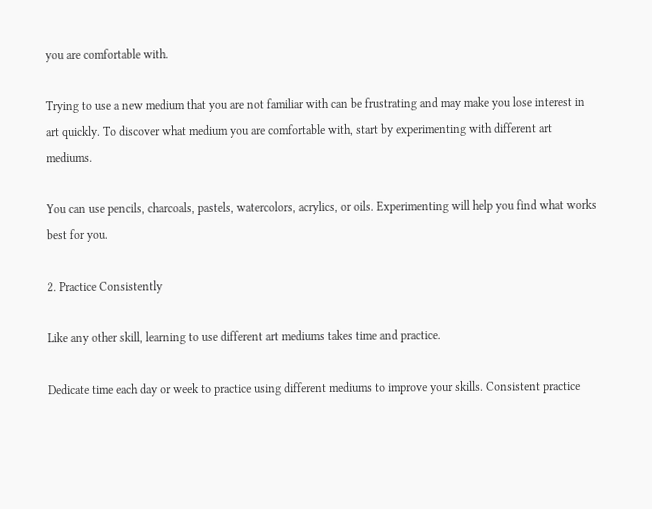you are comfortable with.

Trying to use a new medium that you are not familiar with can be frustrating and may make you lose interest in art quickly. To discover what medium you are comfortable with, start by experimenting with different art mediums.

You can use pencils, charcoals, pastels, watercolors, acrylics, or oils. Experimenting will help you find what works best for you.

2. Practice Consistently

Like any other skill, learning to use different art mediums takes time and practice.

Dedicate time each day or week to practice using different mediums to improve your skills. Consistent practice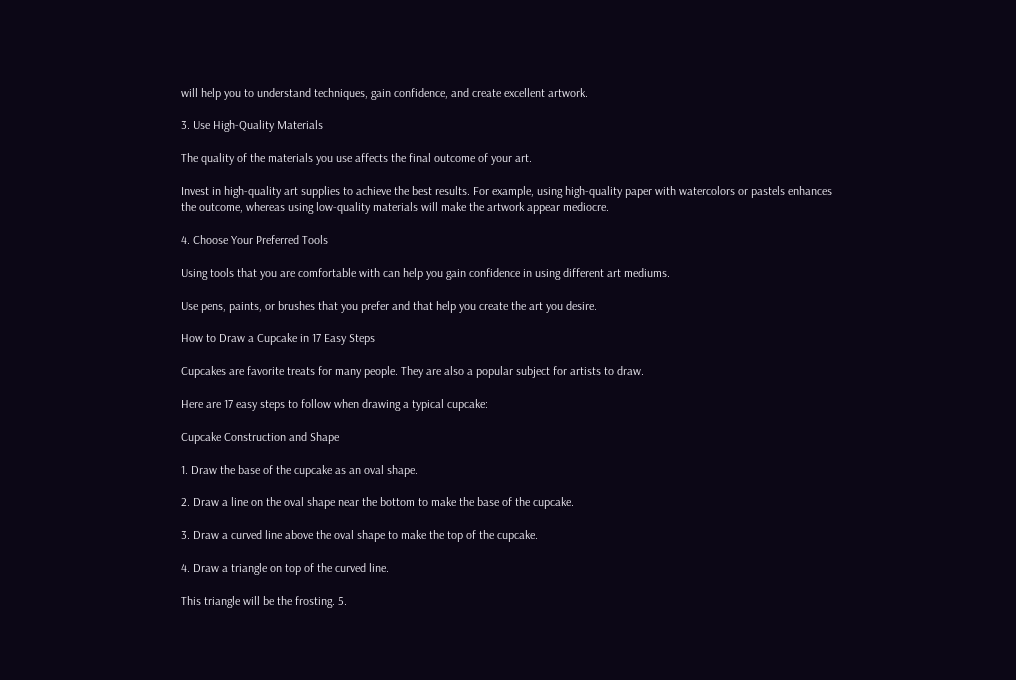will help you to understand techniques, gain confidence, and create excellent artwork.

3. Use High-Quality Materials

The quality of the materials you use affects the final outcome of your art.

Invest in high-quality art supplies to achieve the best results. For example, using high-quality paper with watercolors or pastels enhances the outcome, whereas using low-quality materials will make the artwork appear mediocre.

4. Choose Your Preferred Tools

Using tools that you are comfortable with can help you gain confidence in using different art mediums.

Use pens, paints, or brushes that you prefer and that help you create the art you desire.

How to Draw a Cupcake in 17 Easy Steps

Cupcakes are favorite treats for many people. They are also a popular subject for artists to draw.

Here are 17 easy steps to follow when drawing a typical cupcake:

Cupcake Construction and Shape

1. Draw the base of the cupcake as an oval shape.

2. Draw a line on the oval shape near the bottom to make the base of the cupcake.

3. Draw a curved line above the oval shape to make the top of the cupcake.

4. Draw a triangle on top of the curved line.

This triangle will be the frosting. 5.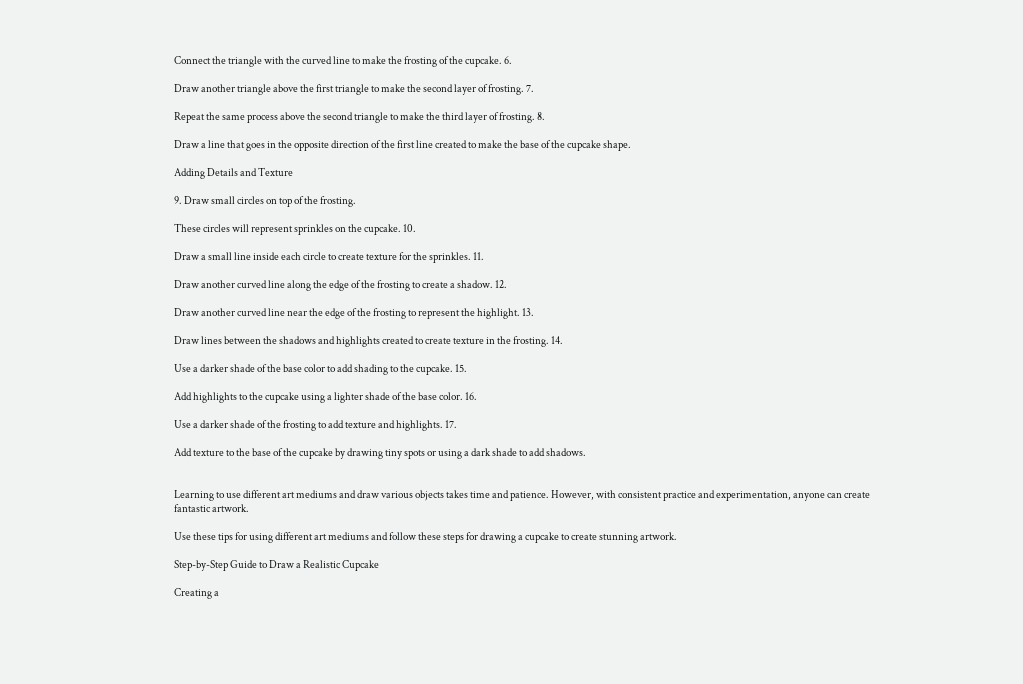Connect the triangle with the curved line to make the frosting of the cupcake. 6.

Draw another triangle above the first triangle to make the second layer of frosting. 7.

Repeat the same process above the second triangle to make the third layer of frosting. 8.

Draw a line that goes in the opposite direction of the first line created to make the base of the cupcake shape.

Adding Details and Texture

9. Draw small circles on top of the frosting.

These circles will represent sprinkles on the cupcake. 10.

Draw a small line inside each circle to create texture for the sprinkles. 11.

Draw another curved line along the edge of the frosting to create a shadow. 12.

Draw another curved line near the edge of the frosting to represent the highlight. 13.

Draw lines between the shadows and highlights created to create texture in the frosting. 14.

Use a darker shade of the base color to add shading to the cupcake. 15.

Add highlights to the cupcake using a lighter shade of the base color. 16.

Use a darker shade of the frosting to add texture and highlights. 17.

Add texture to the base of the cupcake by drawing tiny spots or using a dark shade to add shadows.


Learning to use different art mediums and draw various objects takes time and patience. However, with consistent practice and experimentation, anyone can create fantastic artwork.

Use these tips for using different art mediums and follow these steps for drawing a cupcake to create stunning artwork.

Step-by-Step Guide to Draw a Realistic Cupcake

Creating a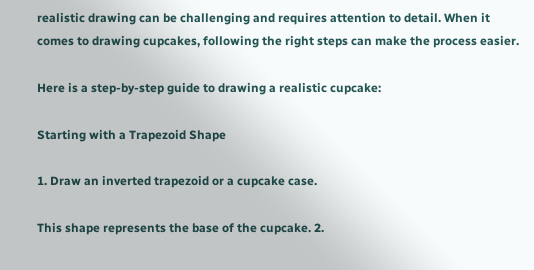realistic drawing can be challenging and requires attention to detail. When it comes to drawing cupcakes, following the right steps can make the process easier.

Here is a step-by-step guide to drawing a realistic cupcake:

Starting with a Trapezoid Shape

1. Draw an inverted trapezoid or a cupcake case.

This shape represents the base of the cupcake. 2.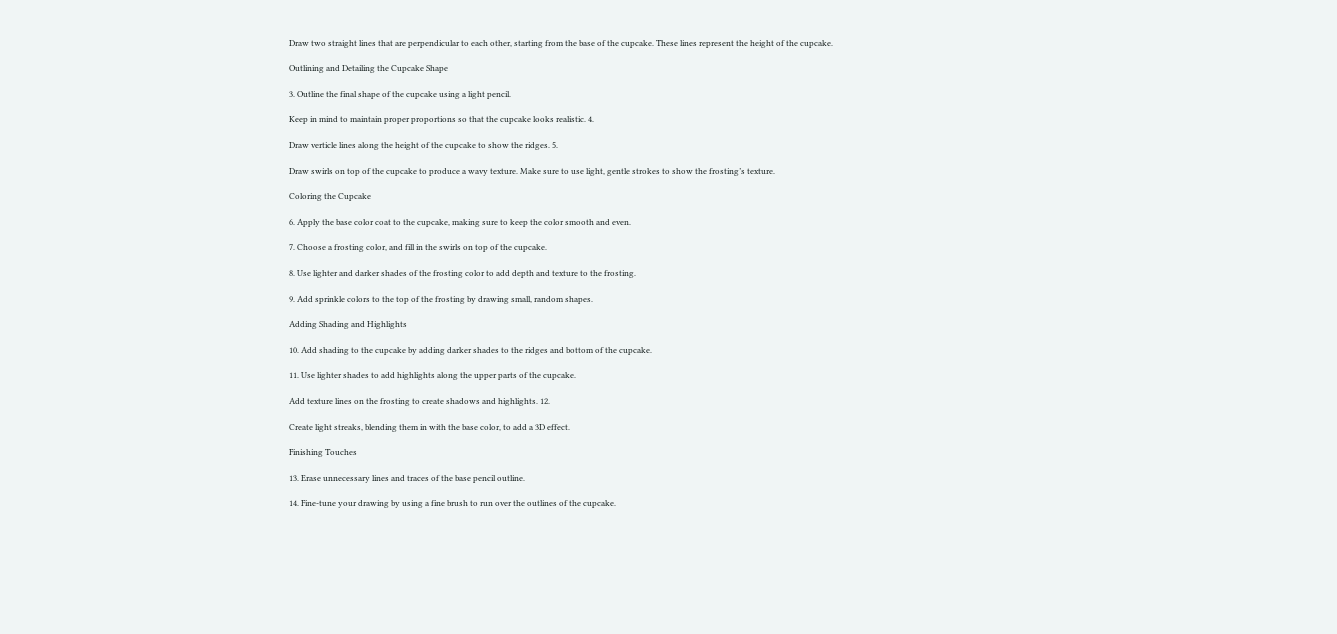Draw two straight lines that are perpendicular to each other, starting from the base of the cupcake. These lines represent the height of the cupcake.

Outlining and Detailing the Cupcake Shape

3. Outline the final shape of the cupcake using a light pencil.

Keep in mind to maintain proper proportions so that the cupcake looks realistic. 4.

Draw verticle lines along the height of the cupcake to show the ridges. 5.

Draw swirls on top of the cupcake to produce a wavy texture. Make sure to use light, gentle strokes to show the frosting’s texture.

Coloring the Cupcake

6. Apply the base color coat to the cupcake, making sure to keep the color smooth and even.

7. Choose a frosting color, and fill in the swirls on top of the cupcake.

8. Use lighter and darker shades of the frosting color to add depth and texture to the frosting.

9. Add sprinkle colors to the top of the frosting by drawing small, random shapes.

Adding Shading and Highlights

10. Add shading to the cupcake by adding darker shades to the ridges and bottom of the cupcake.

11. Use lighter shades to add highlights along the upper parts of the cupcake.

Add texture lines on the frosting to create shadows and highlights. 12.

Create light streaks, blending them in with the base color, to add a 3D effect.

Finishing Touches

13. Erase unnecessary lines and traces of the base pencil outline.

14. Fine-tune your drawing by using a fine brush to run over the outlines of the cupcake.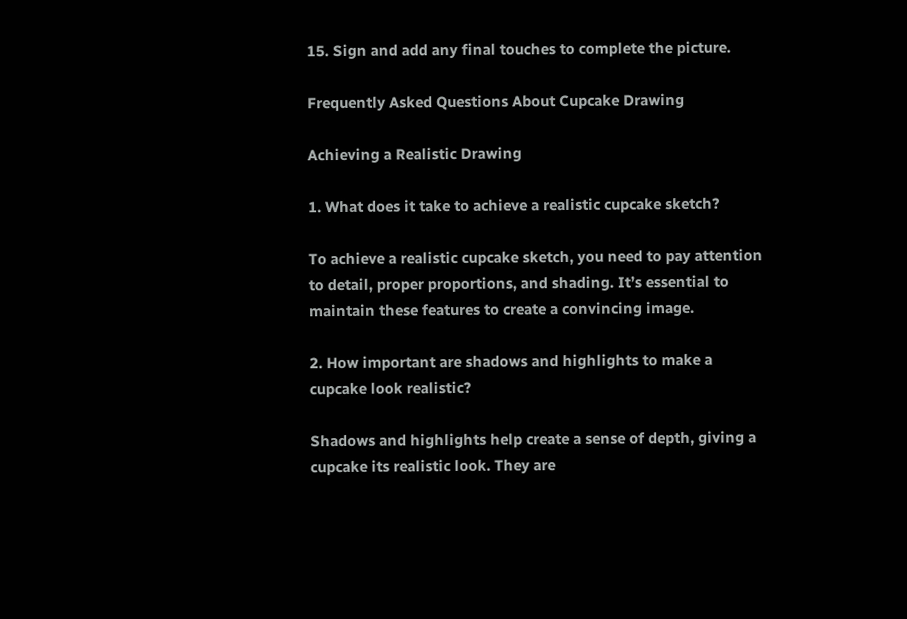15. Sign and add any final touches to complete the picture.

Frequently Asked Questions About Cupcake Drawing

Achieving a Realistic Drawing

1. What does it take to achieve a realistic cupcake sketch?

To achieve a realistic cupcake sketch, you need to pay attention to detail, proper proportions, and shading. It’s essential to maintain these features to create a convincing image.

2. How important are shadows and highlights to make a cupcake look realistic?

Shadows and highlights help create a sense of depth, giving a cupcake its realistic look. They are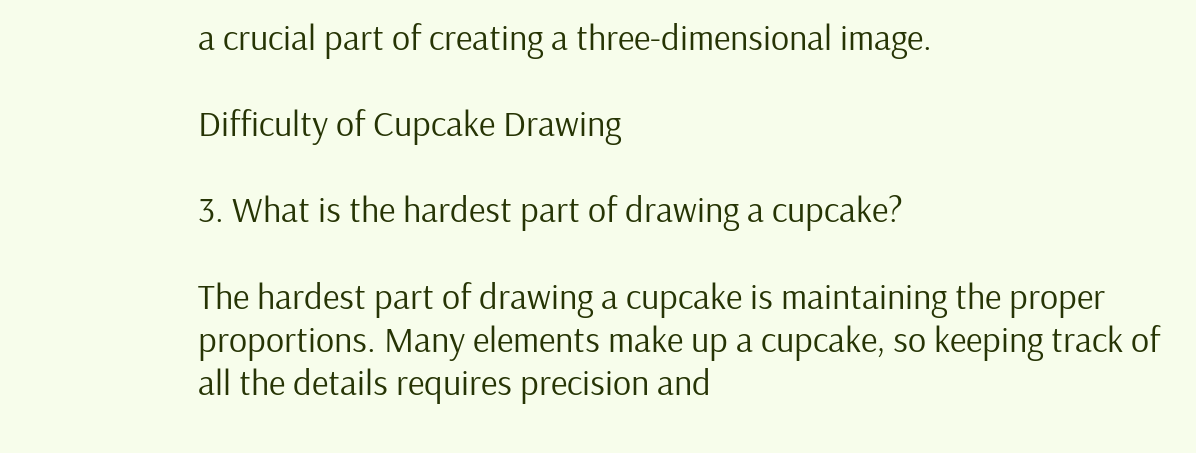a crucial part of creating a three-dimensional image.

Difficulty of Cupcake Drawing

3. What is the hardest part of drawing a cupcake?

The hardest part of drawing a cupcake is maintaining the proper proportions. Many elements make up a cupcake, so keeping track of all the details requires precision and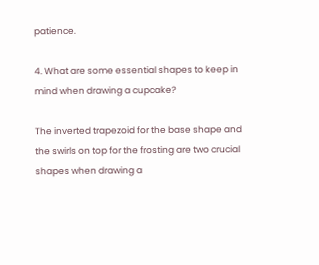patience.

4. What are some essential shapes to keep in mind when drawing a cupcake?

The inverted trapezoid for the base shape and the swirls on top for the frosting are two crucial shapes when drawing a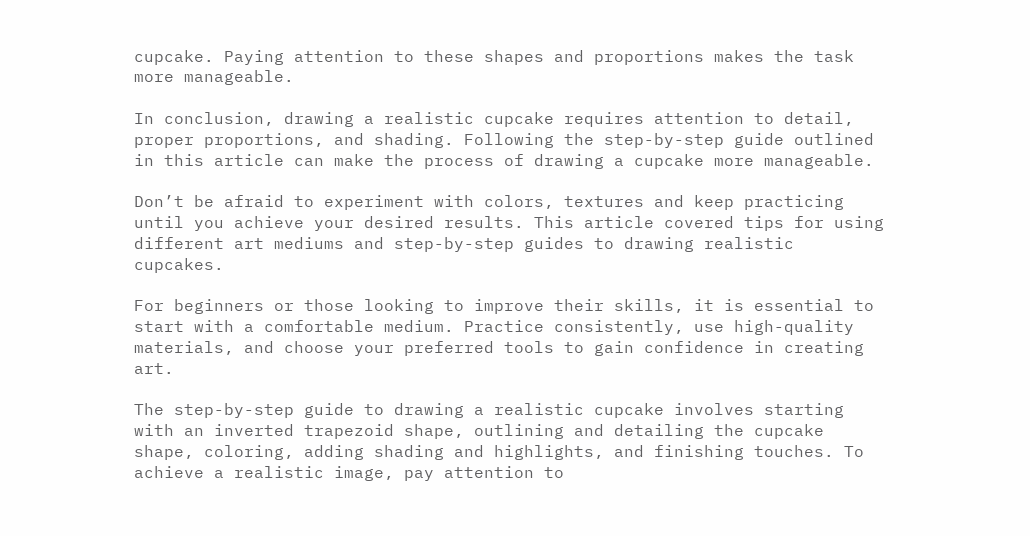cupcake. Paying attention to these shapes and proportions makes the task more manageable.

In conclusion, drawing a realistic cupcake requires attention to detail, proper proportions, and shading. Following the step-by-step guide outlined in this article can make the process of drawing a cupcake more manageable.

Don’t be afraid to experiment with colors, textures and keep practicing until you achieve your desired results. This article covered tips for using different art mediums and step-by-step guides to drawing realistic cupcakes.

For beginners or those looking to improve their skills, it is essential to start with a comfortable medium. Practice consistently, use high-quality materials, and choose your preferred tools to gain confidence in creating art.

The step-by-step guide to drawing a realistic cupcake involves starting with an inverted trapezoid shape, outlining and detailing the cupcake shape, coloring, adding shading and highlights, and finishing touches. To achieve a realistic image, pay attention to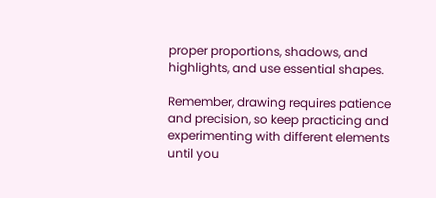proper proportions, shadows, and highlights, and use essential shapes.

Remember, drawing requires patience and precision, so keep practicing and experimenting with different elements until you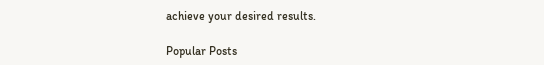achieve your desired results.

Popular Posts